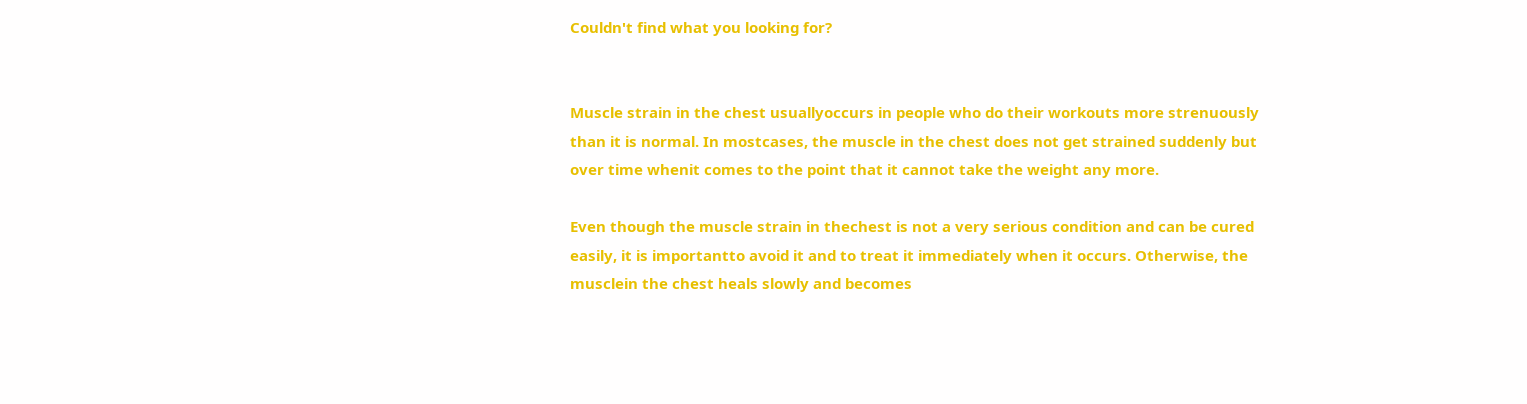Couldn't find what you looking for?


Muscle strain in the chest usuallyoccurs in people who do their workouts more strenuously than it is normal. In mostcases, the muscle in the chest does not get strained suddenly but over time whenit comes to the point that it cannot take the weight any more.

Even though the muscle strain in thechest is not a very serious condition and can be cured easily, it is importantto avoid it and to treat it immediately when it occurs. Otherwise, the musclein the chest heals slowly and becomes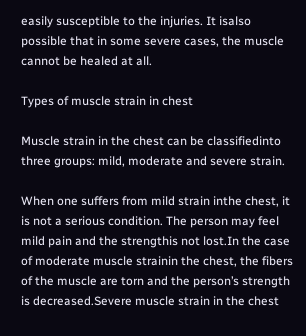easily susceptible to the injuries. It isalso possible that in some severe cases, the muscle cannot be healed at all.

Types of muscle strain in chest

Muscle strain in the chest can be classifiedinto three groups: mild, moderate and severe strain.

When one suffers from mild strain inthe chest, it is not a serious condition. The person may feel mild pain and the strengthis not lost.In the case of moderate muscle strainin the chest, the fibers of the muscle are torn and the person’s strength is decreased.Severe muscle strain in the chest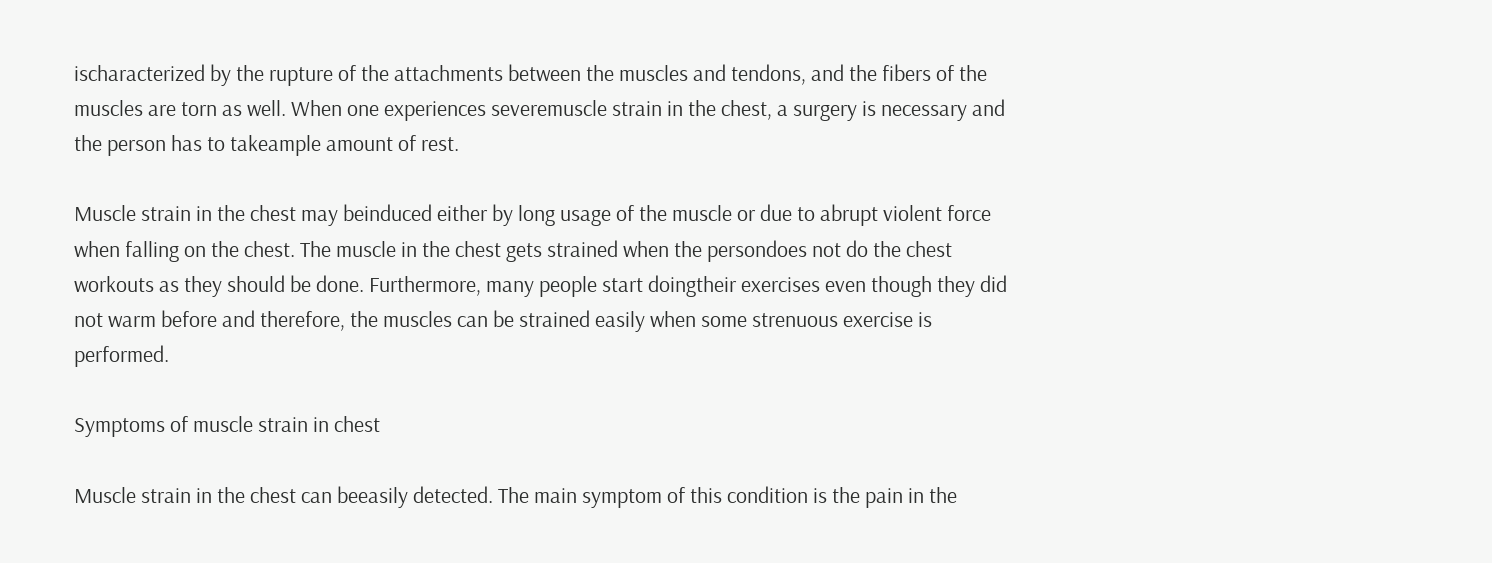ischaracterized by the rupture of the attachments between the muscles and tendons, and the fibers of the muscles are torn as well. When one experiences severemuscle strain in the chest, a surgery is necessary and the person has to takeample amount of rest.

Muscle strain in the chest may beinduced either by long usage of the muscle or due to abrupt violent force when falling on the chest. The muscle in the chest gets strained when the persondoes not do the chest workouts as they should be done. Furthermore, many people start doingtheir exercises even though they did not warm before and therefore, the muscles can be strained easily when some strenuous exercise is performed.

Symptoms of muscle strain in chest

Muscle strain in the chest can beeasily detected. The main symptom of this condition is the pain in the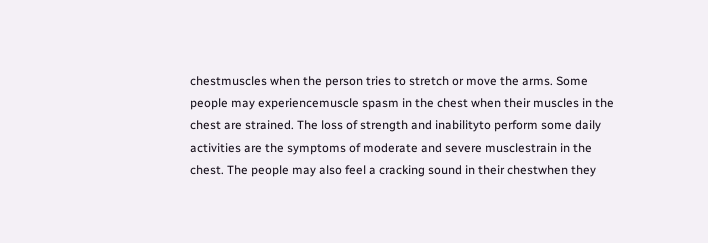chestmuscles when the person tries to stretch or move the arms. Some people may experiencemuscle spasm in the chest when their muscles in the chest are strained. The loss of strength and inabilityto perform some daily activities are the symptoms of moderate and severe musclestrain in the chest. The people may also feel a cracking sound in their chestwhen they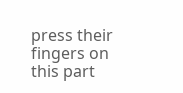press their fingers on this part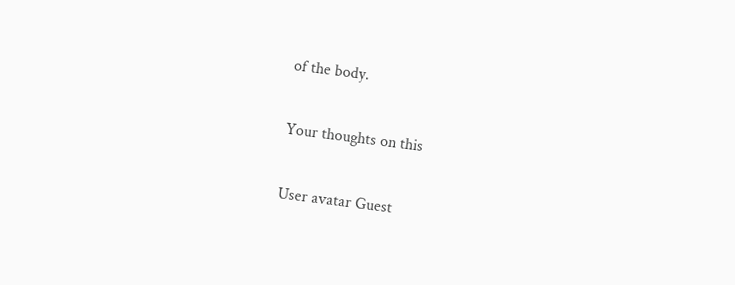of the body.

Your thoughts on this

User avatar Guest